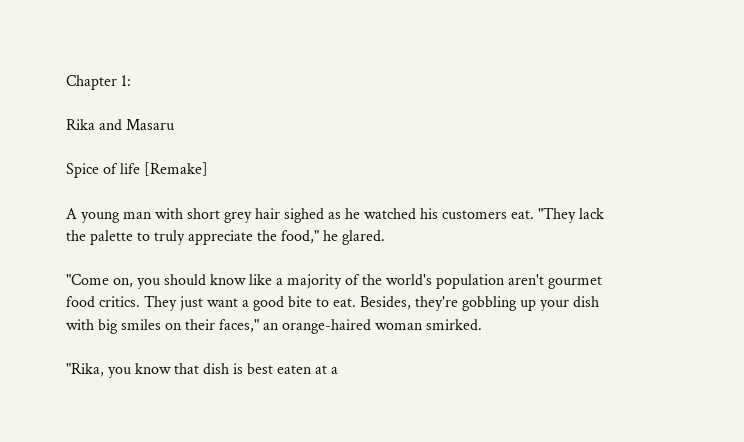Chapter 1:

Rika and Masaru

Spice of life [Remake]

A young man with short grey hair sighed as he watched his customers eat. "They lack the palette to truly appreciate the food," he glared.

"Come on, you should know like a majority of the world's population aren't gourmet food critics. They just want a good bite to eat. Besides, they're gobbling up your dish with big smiles on their faces," an orange-haired woman smirked.

"Rika, you know that dish is best eaten at a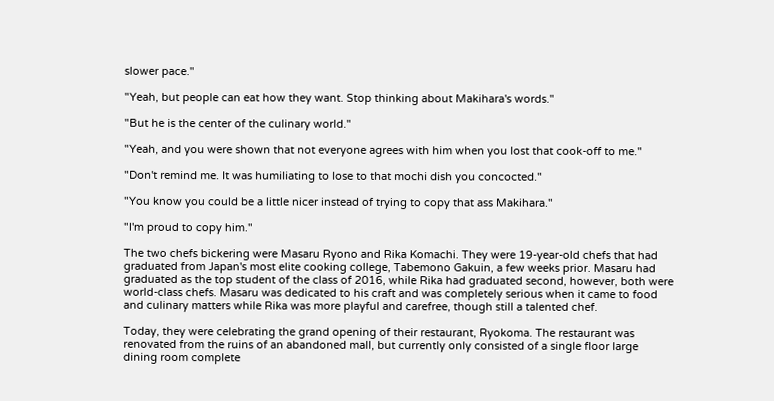slower pace."

"Yeah, but people can eat how they want. Stop thinking about Makihara's words."

"But he is the center of the culinary world."

"Yeah, and you were shown that not everyone agrees with him when you lost that cook-off to me."

"Don't remind me. It was humiliating to lose to that mochi dish you concocted."

"You know you could be a little nicer instead of trying to copy that ass Makihara."

"I'm proud to copy him."

The two chefs bickering were Masaru Ryono and Rika Komachi. They were 19-year-old chefs that had graduated from Japan's most elite cooking college, Tabemono Gakuin, a few weeks prior. Masaru had graduated as the top student of the class of 2016, while Rika had graduated second, however, both were world-class chefs. Masaru was dedicated to his craft and was completely serious when it came to food and culinary matters while Rika was more playful and carefree, though still a talented chef.

Today, they were celebrating the grand opening of their restaurant, Ryokoma. The restaurant was renovated from the ruins of an abandoned mall, but currently only consisted of a single floor large dining room complete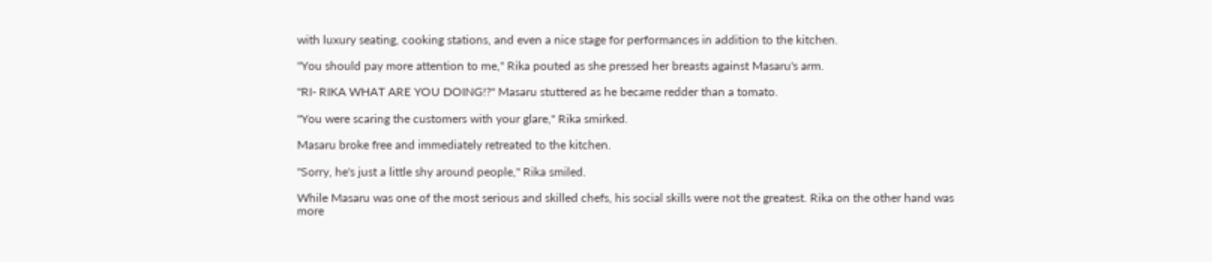with luxury seating, cooking stations, and even a nice stage for performances in addition to the kitchen.

"You should pay more attention to me," Rika pouted as she pressed her breasts against Masaru's arm.

"RI- RIKA WHAT ARE YOU DOING!?" Masaru stuttered as he became redder than a tomato.

"You were scaring the customers with your glare," Rika smirked.

Masaru broke free and immediately retreated to the kitchen.

"Sorry, he's just a little shy around people," Rika smiled.

While Masaru was one of the most serious and skilled chefs, his social skills were not the greatest. Rika on the other hand was more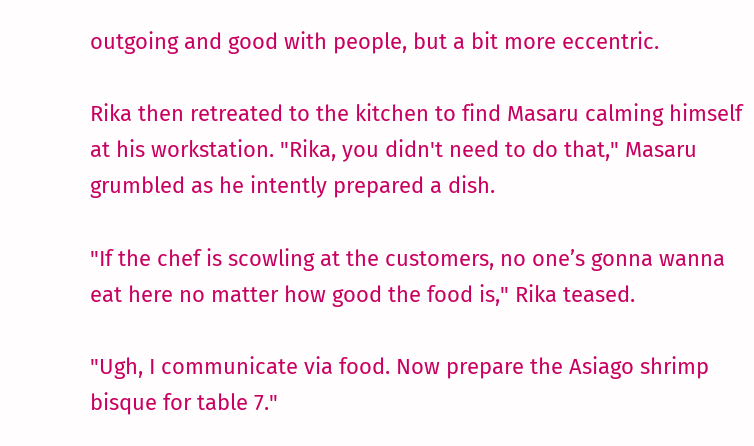outgoing and good with people, but a bit more eccentric.

Rika then retreated to the kitchen to find Masaru calming himself at his workstation. "Rika, you didn't need to do that," Masaru grumbled as he intently prepared a dish.

"If the chef is scowling at the customers, no one’s gonna wanna eat here no matter how good the food is," Rika teased.

"Ugh, I communicate via food. Now prepare the Asiago shrimp bisque for table 7."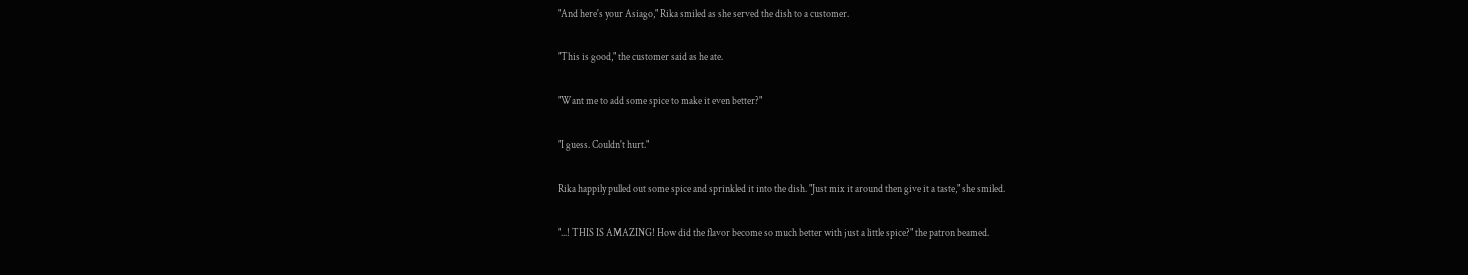"And here's your Asiago," Rika smiled as she served the dish to a customer.

"This is good," the customer said as he ate.

"Want me to add some spice to make it even better?"

"I guess. Couldn't hurt."

Rika happily pulled out some spice and sprinkled it into the dish. "Just mix it around then give it a taste," she smiled.

"...! THIS IS AMAZING! How did the flavor become so much better with just a little spice?" the patron beamed.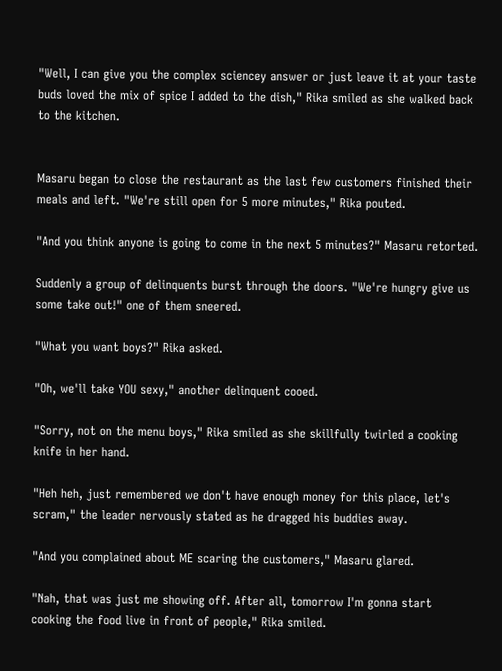"Well, I can give you the complex sciencey answer or just leave it at your taste buds loved the mix of spice I added to the dish," Rika smiled as she walked back to the kitchen.


Masaru began to close the restaurant as the last few customers finished their meals and left. "We're still open for 5 more minutes," Rika pouted.

"And you think anyone is going to come in the next 5 minutes?" Masaru retorted.

Suddenly a group of delinquents burst through the doors. "We're hungry give us some take out!" one of them sneered.

"What you want boys?" Rika asked.

"Oh, we'll take YOU sexy," another delinquent cooed.

"Sorry, not on the menu boys," Rika smiled as she skillfully twirled a cooking knife in her hand.

"Heh heh, just remembered we don't have enough money for this place, let's scram," the leader nervously stated as he dragged his buddies away.

"And you complained about ME scaring the customers," Masaru glared.

"Nah, that was just me showing off. After all, tomorrow I'm gonna start cooking the food live in front of people," Rika smiled.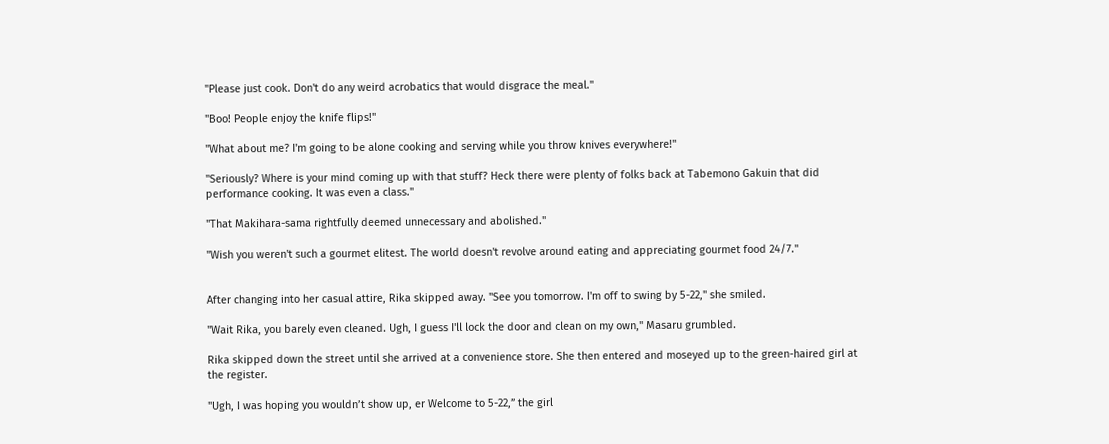"Please just cook. Don't do any weird acrobatics that would disgrace the meal."

"Boo! People enjoy the knife flips!"

"What about me? I'm going to be alone cooking and serving while you throw knives everywhere!"

"Seriously? Where is your mind coming up with that stuff? Heck there were plenty of folks back at Tabemono Gakuin that did performance cooking. It was even a class."

"That Makihara-sama rightfully deemed unnecessary and abolished."

"Wish you weren't such a gourmet elitest. The world doesn't revolve around eating and appreciating gourmet food 24/7."


After changing into her casual attire, Rika skipped away. "See you tomorrow. I'm off to swing by 5-22," she smiled.

"Wait Rika, you barely even cleaned. Ugh, I guess I'll lock the door and clean on my own," Masaru grumbled.

Rika skipped down the street until she arrived at a convenience store. She then entered and moseyed up to the green-haired girl at the register.

"Ugh, I was hoping you wouldn’t show up, er Welcome to 5-22,” the girl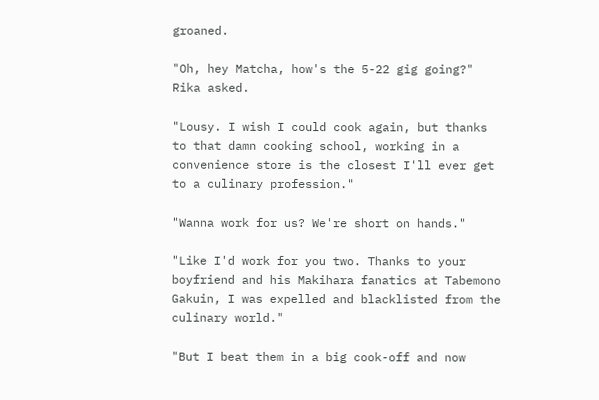groaned.

"Oh, hey Matcha, how's the 5-22 gig going?" Rika asked.

"Lousy. I wish I could cook again, but thanks to that damn cooking school, working in a convenience store is the closest I'll ever get to a culinary profession."

"Wanna work for us? We're short on hands."

"Like I'd work for you two. Thanks to your boyfriend and his Makihara fanatics at Tabemono Gakuin, I was expelled and blacklisted from the culinary world."

"But I beat them in a big cook-off and now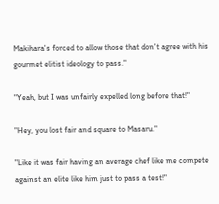Makihara's forced to allow those that don't agree with his gourmet elitist ideology to pass."

"Yeah, but I was unfairly expelled long before that!"

"Hey, you lost fair and square to Masaru."

"Like it was fair having an average chef like me compete against an elite like him just to pass a test!"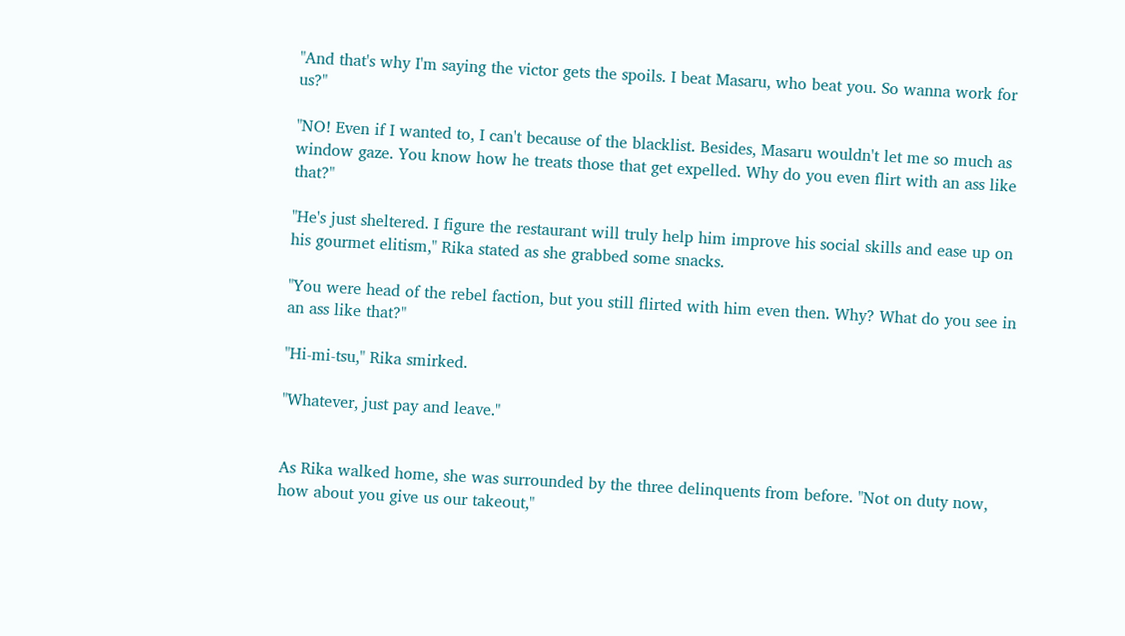"And that's why I'm saying the victor gets the spoils. I beat Masaru, who beat you. So wanna work for us?"

"NO! Even if I wanted to, I can't because of the blacklist. Besides, Masaru wouldn't let me so much as window gaze. You know how he treats those that get expelled. Why do you even flirt with an ass like that?"

"He's just sheltered. I figure the restaurant will truly help him improve his social skills and ease up on his gourmet elitism," Rika stated as she grabbed some snacks.

"You were head of the rebel faction, but you still flirted with him even then. Why? What do you see in an ass like that?"

"Hi-mi-tsu," Rika smirked.

"Whatever, just pay and leave."


As Rika walked home, she was surrounded by the three delinquents from before. "Not on duty now, how about you give us our takeout,"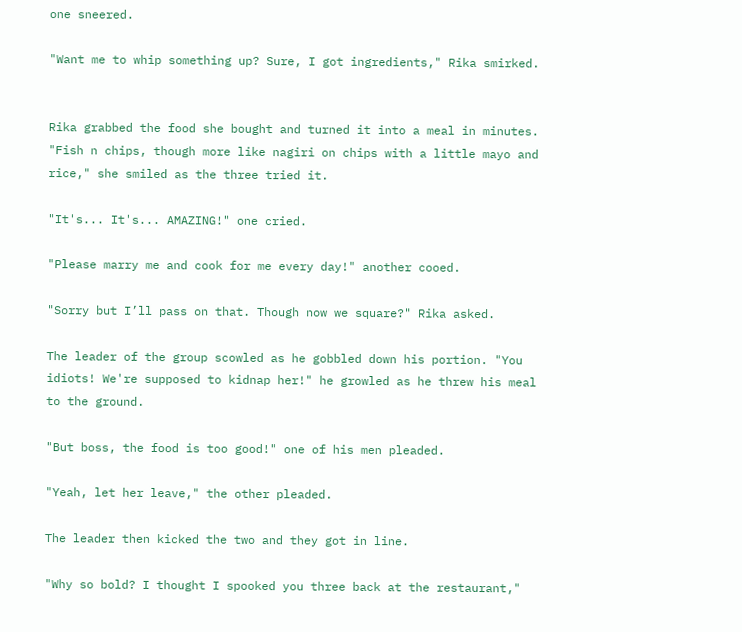one sneered.

"Want me to whip something up? Sure, I got ingredients," Rika smirked.


Rika grabbed the food she bought and turned it into a meal in minutes. "Fish n chips, though more like nagiri on chips with a little mayo and rice," she smiled as the three tried it.

"It's... It's... AMAZING!" one cried.

"Please marry me and cook for me every day!" another cooed.

"Sorry but I’ll pass on that. Though now we square?" Rika asked.

The leader of the group scowled as he gobbled down his portion. "You idiots! We're supposed to kidnap her!" he growled as he threw his meal to the ground.

"But boss, the food is too good!" one of his men pleaded.

"Yeah, let her leave," the other pleaded.

The leader then kicked the two and they got in line.

"Why so bold? I thought I spooked you three back at the restaurant,"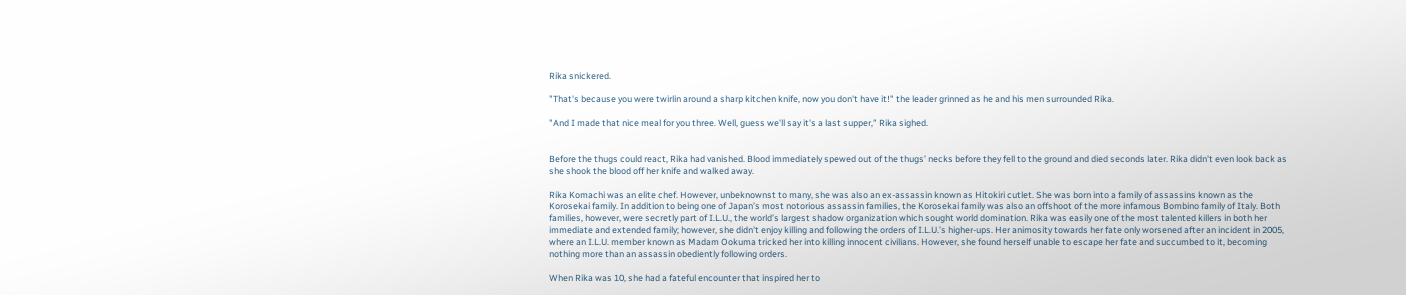Rika snickered.

"That's because you were twirlin around a sharp kitchen knife, now you don't have it!" the leader grinned as he and his men surrounded Rika.

"And I made that nice meal for you three. Well, guess we'll say it's a last supper," Rika sighed.


Before the thugs could react, Rika had vanished. Blood immediately spewed out of the thugs’ necks before they fell to the ground and died seconds later. Rika didn't even look back as she shook the blood off her knife and walked away.

Rika Komachi was an elite chef. However, unbeknownst to many, she was also an ex-assassin known as Hitokiri cutlet. She was born into a family of assassins known as the Korosekai family. In addition to being one of Japan’s most notorious assassin families, the Korosekai family was also an offshoot of the more infamous Bombino family of Italy. Both families, however, were secretly part of I.L.U., the world’s largest shadow organization which sought world domination. Rika was easily one of the most talented killers in both her immediate and extended family; however, she didn't enjoy killing and following the orders of I.L.U.’s higher-ups. Her animosity towards her fate only worsened after an incident in 2005, where an I.L.U. member known as Madam Ookuma tricked her into killing innocent civilians. However, she found herself unable to escape her fate and succumbed to it, becoming nothing more than an assassin obediently following orders.

When Rika was 10, she had a fateful encounter that inspired her to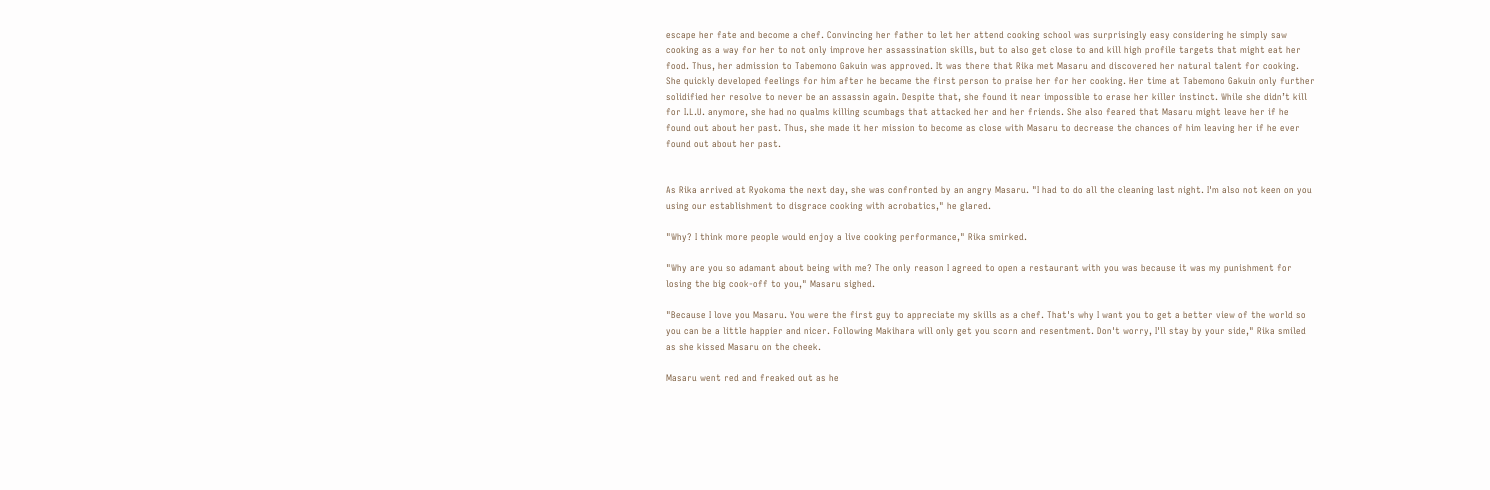escape her fate and become a chef. Convincing her father to let her attend cooking school was surprisingly easy considering he simply saw cooking as a way for her to not only improve her assassination skills, but to also get close to and kill high profile targets that might eat her food. Thus, her admission to Tabemono Gakuin was approved. It was there that Rika met Masaru and discovered her natural talent for cooking. She quickly developed feelings for him after he became the first person to praise her for her cooking. Her time at Tabemono Gakuin only further solidified her resolve to never be an assassin again. Despite that, she found it near impossible to erase her killer instinct. While she didn’t kill for I.L.U. anymore, she had no qualms killing scumbags that attacked her and her friends. She also feared that Masaru might leave her if he found out about her past. Thus, she made it her mission to become as close with Masaru to decrease the chances of him leaving her if he ever found out about her past.


As Rika arrived at Ryokoma the next day, she was confronted by an angry Masaru. "I had to do all the cleaning last night. I'm also not keen on you using our establishment to disgrace cooking with acrobatics," he glared.

"Why? I think more people would enjoy a live cooking performance," Rika smirked.

"Why are you so adamant about being with me? The only reason I agreed to open a restaurant with you was because it was my punishment for losing the big cook-off to you," Masaru sighed.

"Because I love you Masaru. You were the first guy to appreciate my skills as a chef. That's why I want you to get a better view of the world so you can be a little happier and nicer. Following Makihara will only get you scorn and resentment. Don't worry, I'll stay by your side," Rika smiled as she kissed Masaru on the cheek.

Masaru went red and freaked out as he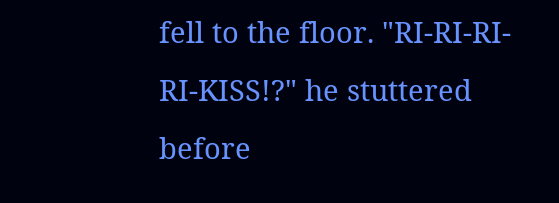fell to the floor. "RI-RI-RI-RI-KISS!?" he stuttered before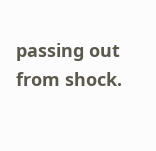passing out from shock.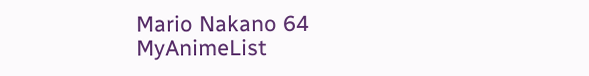Mario Nakano 64
MyAnimeList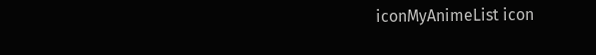iconMyAnimeList icon